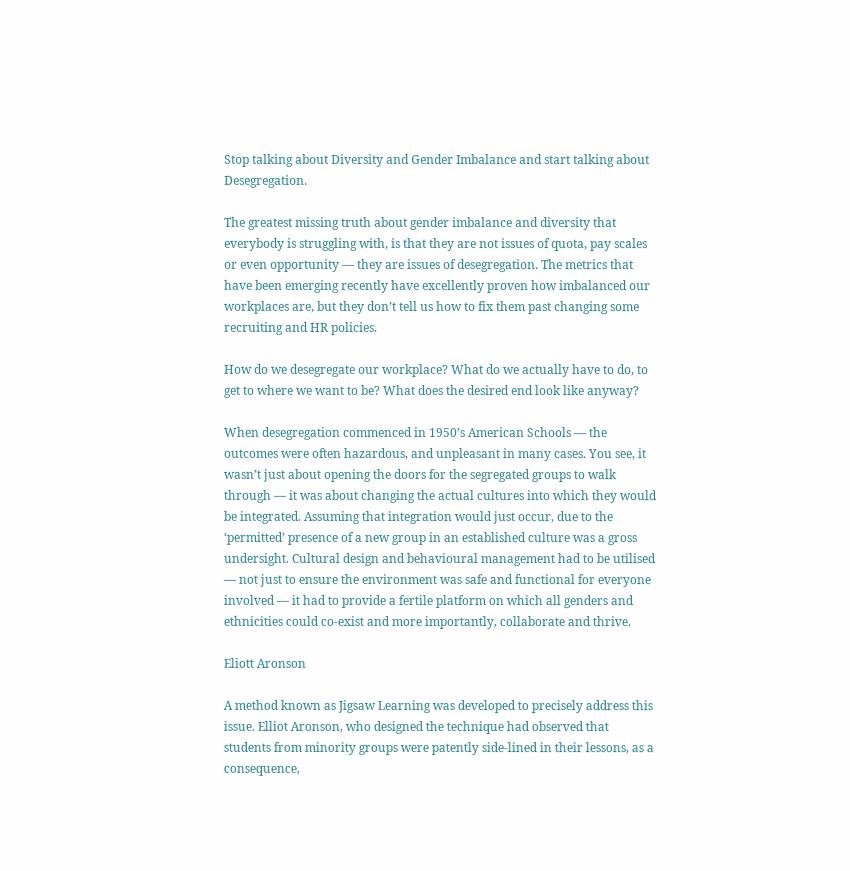Stop talking about Diversity and Gender Imbalance and start talking about Desegregation.

The greatest missing truth about gender imbalance and diversity that everybody is struggling with, is that they are not issues of quota, pay scales or even opportunity — they are issues of desegregation. The metrics that have been emerging recently have excellently proven how imbalanced our workplaces are, but they don’t tell us how to fix them past changing some recruiting and HR policies.

How do we desegregate our workplace? What do we actually have to do, to get to where we want to be? What does the desired end look like anyway?

When desegregation commenced in 1950’s American Schools — the outcomes were often hazardous, and unpleasant in many cases. You see, it wasn’t just about opening the doors for the segregated groups to walk through — it was about changing the actual cultures into which they would be integrated. Assuming that integration would just occur, due to the ‘permitted’ presence of a new group in an established culture was a gross undersight. Cultural design and behavioural management had to be utilised — not just to ensure the environment was safe and functional for everyone involved — it had to provide a fertile platform on which all genders and ethnicities could co-exist and more importantly, collaborate and thrive.

Eliott Aronson

A method known as Jigsaw Learning was developed to precisely address this issue. Elliot Aronson, who designed the technique had observed that students from minority groups were patently side-lined in their lessons, as a consequence,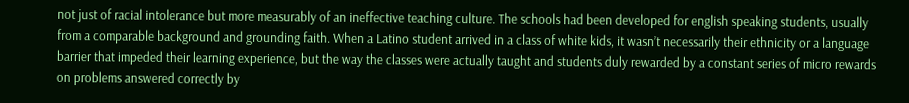not just of racial intolerance but more measurably of an ineffective teaching culture. The schools had been developed for english speaking students, usually from a comparable background and grounding faith. When a Latino student arrived in a class of white kids, it wasn’t necessarily their ethnicity or a language barrier that impeded their learning experience, but the way the classes were actually taught and students duly rewarded by a constant series of micro rewards on problems answered correctly by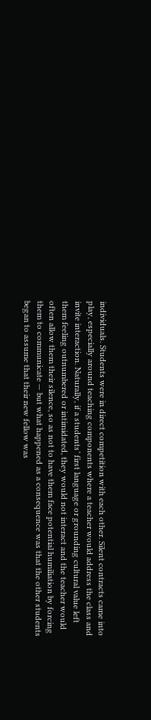individuals. Students were in direct competition with each other. Silent contracts came into play, especially around teaching components where a teacher would address the class and invite interaction. Naturally, if a students’ first language or grounding cultural value left them feeling outnumbered or intimidated, they would not interact and the teacher would often allow them their silence, so as not to have them face potential humiliation by forcing them to communicate — but what happened as a consequence was that the other students began to assume that their new fellow was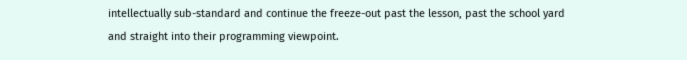intellectually sub-standard and continue the freeze-out past the lesson, past the school yard and straight into their programming viewpoint.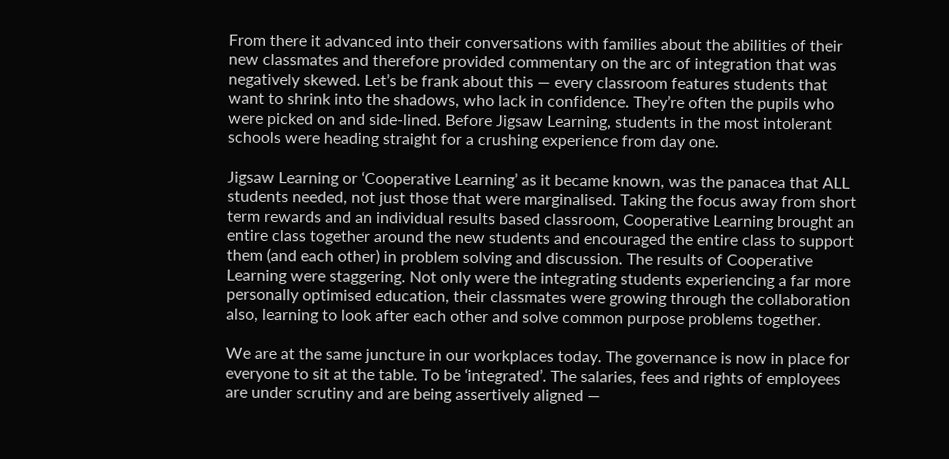From there it advanced into their conversations with families about the abilities of their new classmates and therefore provided commentary on the arc of integration that was negatively skewed. Let’s be frank about this — every classroom features students that want to shrink into the shadows, who lack in confidence. They’re often the pupils who were picked on and side-lined. Before Jigsaw Learning, students in the most intolerant schools were heading straight for a crushing experience from day one.

Jigsaw Learning or ‘Cooperative Learning’ as it became known, was the panacea that ALL students needed, not just those that were marginalised. Taking the focus away from short term rewards and an individual results based classroom, Cooperative Learning brought an entire class together around the new students and encouraged the entire class to support them (and each other) in problem solving and discussion. The results of Cooperative Learning were staggering. Not only were the integrating students experiencing a far more personally optimised education, their classmates were growing through the collaboration also, learning to look after each other and solve common purpose problems together.

We are at the same juncture in our workplaces today. The governance is now in place for everyone to sit at the table. To be ‘integrated’. The salaries, fees and rights of employees are under scrutiny and are being assertively aligned —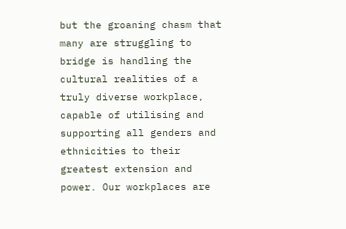but the groaning chasm that many are struggling to bridge is handling the cultural realities of a truly diverse workplace, capable of utilising and supporting all genders and ethnicities to their greatest extension and power. Our workplaces are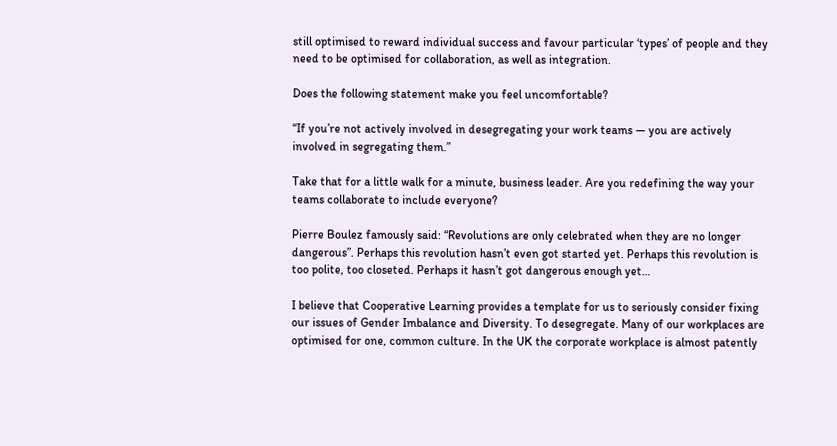still optimised to reward individual success and favour particular ‘types’ of people and they need to be optimised for collaboration, as well as integration.

Does the following statement make you feel uncomfortable?

“If you’re not actively involved in desegregating your work teams — you are actively involved in segregating them.”

Take that for a little walk for a minute, business leader. Are you redefining the way your teams collaborate to include everyone?

Pierre Boulez famously said: “Revolutions are only celebrated when they are no longer dangerous”. Perhaps this revolution hasn’t even got started yet. Perhaps this revolution is too polite, too closeted. Perhaps it hasn’t got dangerous enough yet…

I believe that Cooperative Learning provides a template for us to seriously consider fixing our issues of Gender Imbalance and Diversity. To desegregate. Many of our workplaces are optimised for one, common culture. In the UK the corporate workplace is almost patently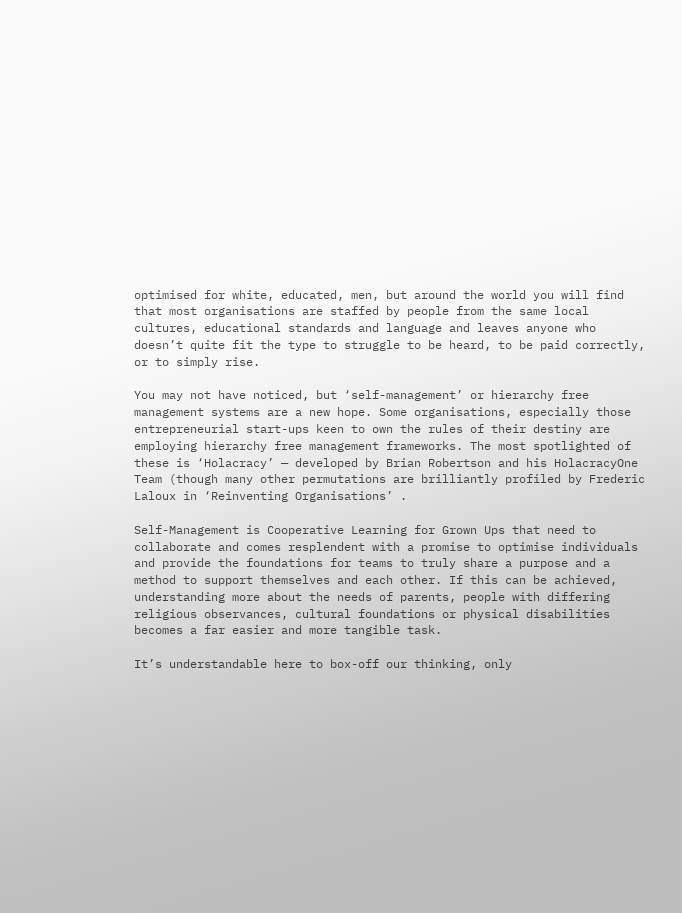optimised for white, educated, men, but around the world you will find that most organisations are staffed by people from the same local cultures, educational standards and language and leaves anyone who doesn’t quite fit the type to struggle to be heard, to be paid correctly, or to simply rise.

You may not have noticed, but ‘self-management’ or hierarchy free management systems are a new hope. Some organisations, especially those entrepreneurial start-ups keen to own the rules of their destiny are employing hierarchy free management frameworks. The most spotlighted of these is ‘Holacracy’ — developed by Brian Robertson and his HolacracyOne Team (though many other permutations are brilliantly profiled by Frederic Laloux in ‘Reinventing Organisations’ .

Self-Management is Cooperative Learning for Grown Ups that need to collaborate and comes resplendent with a promise to optimise individuals and provide the foundations for teams to truly share a purpose and a method to support themselves and each other. If this can be achieved, understanding more about the needs of parents, people with differing religious observances, cultural foundations or physical disabilities becomes a far easier and more tangible task.

It’s understandable here to box-off our thinking, only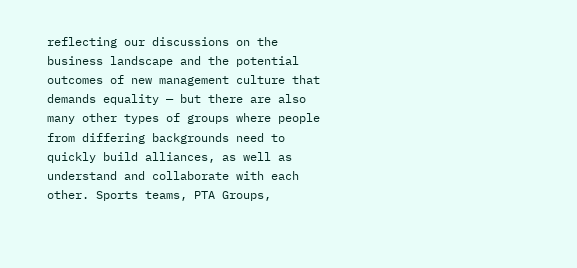reflecting our discussions on the business landscape and the potential outcomes of new management culture that demands equality — but there are also many other types of groups where people from differing backgrounds need to quickly build alliances, as well as understand and collaborate with each other. Sports teams, PTA Groups,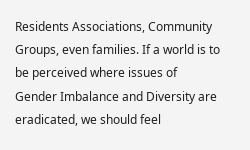Residents Associations, Community Groups, even families. If a world is to be perceived where issues of Gender Imbalance and Diversity are eradicated, we should feel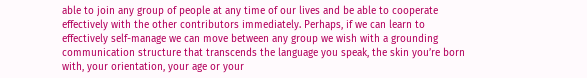able to join any group of people at any time of our lives and be able to cooperate effectively with the other contributors immediately. Perhaps, if we can learn to effectively self-manage we can move between any group we wish with a grounding communication structure that transcends the language you speak, the skin you’re born with, your orientation, your age or your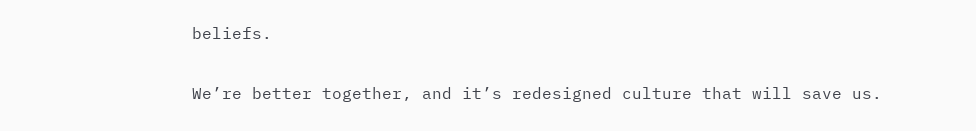beliefs.

We’re better together, and it’s redesigned culture that will save us.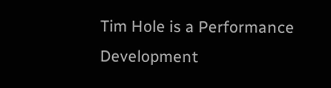Tim Hole is a Performance Development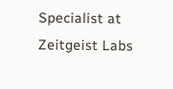Specialist at Zeitgeist Labs